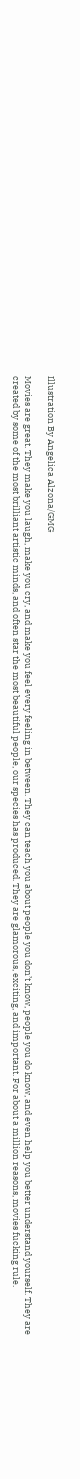Illustration By Angelica Alzona/GMG

Movies are great. They make you laugh, make you cry, and make you feel every feeling in between. They can teach you about people you don’t know, people you do know, and even help you better understand yourself. They are created by some of the most brilliant artistic minds, and often star the most beautiful people, our species has produced. They are glamorous, exciting, and important. For about a million reasons, movies fucking rule.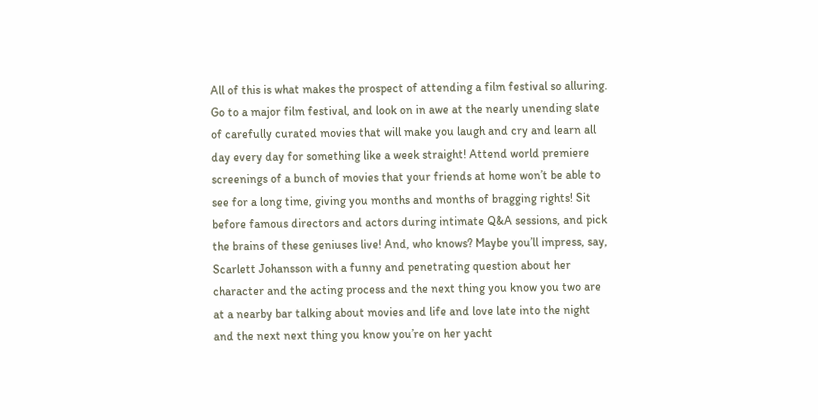All of this is what makes the prospect of attending a film festival so alluring. Go to a major film festival, and look on in awe at the nearly unending slate of carefully curated movies that will make you laugh and cry and learn all day every day for something like a week straight! Attend world premiere screenings of a bunch of movies that your friends at home won’t be able to see for a long time, giving you months and months of bragging rights! Sit before famous directors and actors during intimate Q&A sessions, and pick the brains of these geniuses live! And, who knows? Maybe you’ll impress, say, Scarlett Johansson with a funny and penetrating question about her character and the acting process and the next thing you know you two are at a nearby bar talking about movies and life and love late into the night and the next next thing you know you’re on her yacht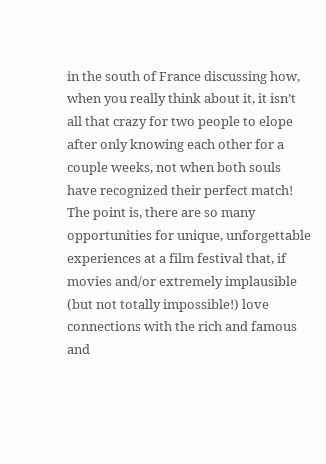in the south of France discussing how, when you really think about it, it isn’t all that crazy for two people to elope after only knowing each other for a couple weeks, not when both souls have recognized their perfect match! The point is, there are so many opportunities for unique, unforgettable experiences at a film festival that, if movies and/or extremely implausible (but not totally impossible!) love connections with the rich and famous and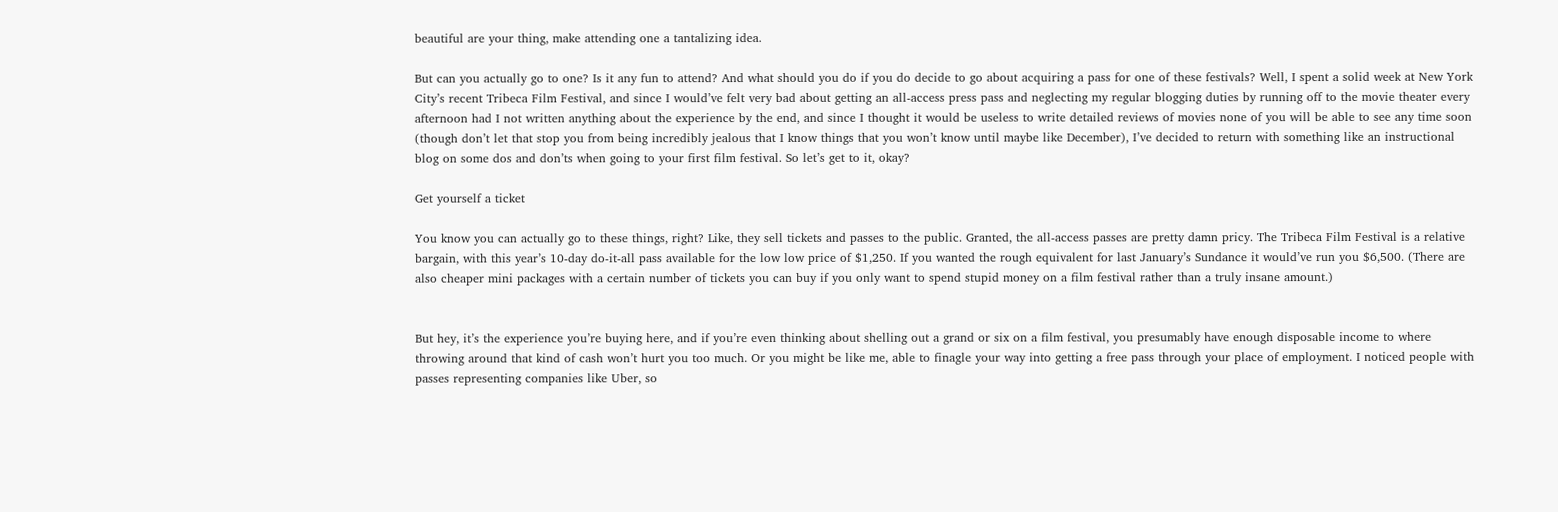beautiful are your thing, make attending one a tantalizing idea.

But can you actually go to one? Is it any fun to attend? And what should you do if you do decide to go about acquiring a pass for one of these festivals? Well, I spent a solid week at New York City’s recent Tribeca Film Festival, and since I would’ve felt very bad about getting an all-access press pass and neglecting my regular blogging duties by running off to the movie theater every afternoon had I not written anything about the experience by the end, and since I thought it would be useless to write detailed reviews of movies none of you will be able to see any time soon (though don’t let that stop you from being incredibly jealous that I know things that you won’t know until maybe like December), I’ve decided to return with something like an instructional blog on some dos and don’ts when going to your first film festival. So let’s get to it, okay?

Get yourself a ticket

You know you can actually go to these things, right? Like, they sell tickets and passes to the public. Granted, the all-access passes are pretty damn pricy. The Tribeca Film Festival is a relative bargain, with this year’s 10-day do-it-all pass available for the low low price of $1,250. If you wanted the rough equivalent for last January’s Sundance it would’ve run you $6,500. (There are also cheaper mini packages with a certain number of tickets you can buy if you only want to spend stupid money on a film festival rather than a truly insane amount.)


But hey, it’s the experience you’re buying here, and if you’re even thinking about shelling out a grand or six on a film festival, you presumably have enough disposable income to where throwing around that kind of cash won’t hurt you too much. Or you might be like me, able to finagle your way into getting a free pass through your place of employment. I noticed people with passes representing companies like Uber, so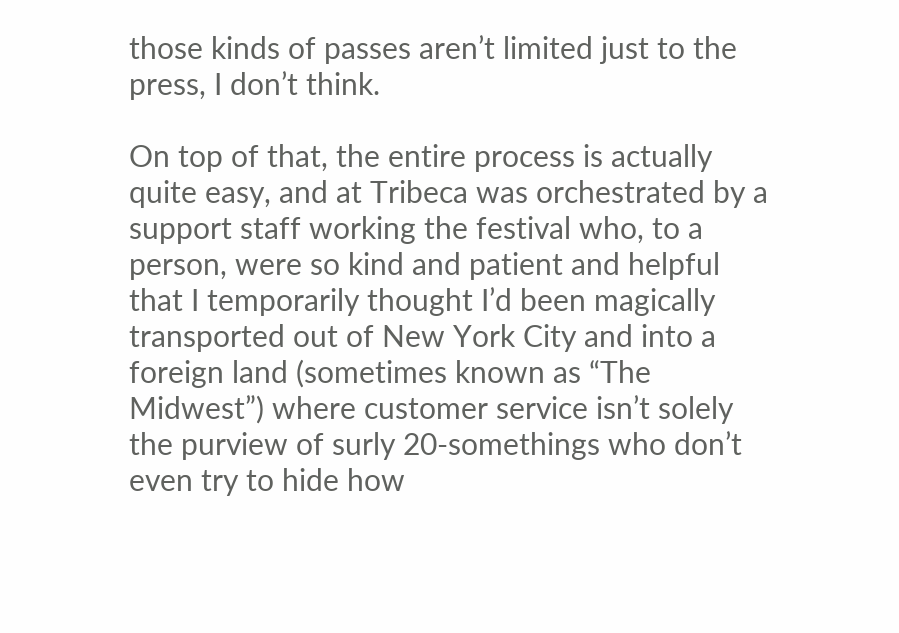those kinds of passes aren’t limited just to the press, I don’t think.

On top of that, the entire process is actually quite easy, and at Tribeca was orchestrated by a support staff working the festival who, to a person, were so kind and patient and helpful that I temporarily thought I’d been magically transported out of New York City and into a foreign land (sometimes known as “The Midwest”) where customer service isn’t solely the purview of surly 20-somethings who don’t even try to hide how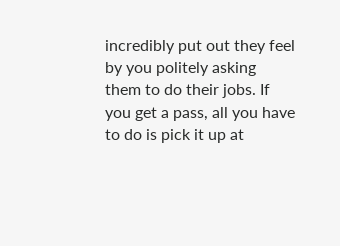incredibly put out they feel by you politely asking them to do their jobs. If you get a pass, all you have to do is pick it up at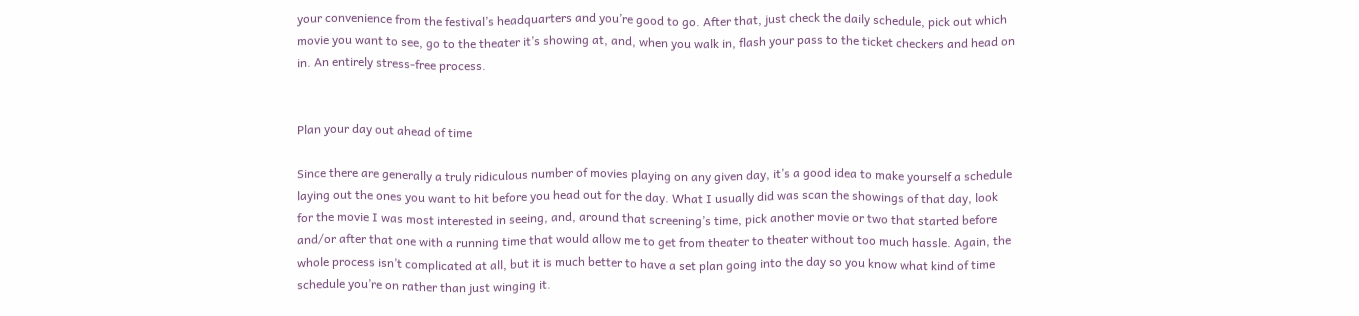your convenience from the festival’s headquarters and you’re good to go. After that, just check the daily schedule, pick out which movie you want to see, go to the theater it’s showing at, and, when you walk in, flash your pass to the ticket checkers and head on in. An entirely stress-free process.


Plan your day out ahead of time

Since there are generally a truly ridiculous number of movies playing on any given day, it’s a good idea to make yourself a schedule laying out the ones you want to hit before you head out for the day. What I usually did was scan the showings of that day, look for the movie I was most interested in seeing, and, around that screening’s time, pick another movie or two that started before and/or after that one with a running time that would allow me to get from theater to theater without too much hassle. Again, the whole process isn’t complicated at all, but it is much better to have a set plan going into the day so you know what kind of time schedule you’re on rather than just winging it.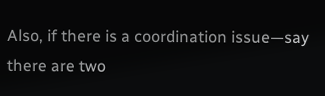Also, if there is a coordination issue—say there are two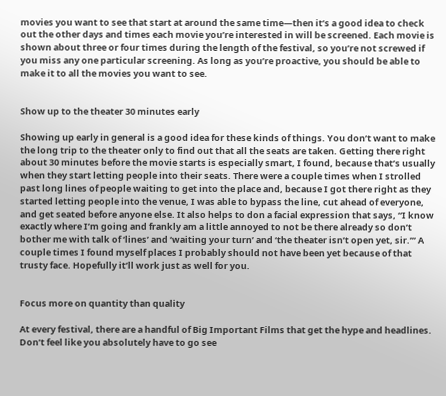movies you want to see that start at around the same time—then it’s a good idea to check out the other days and times each movie you’re interested in will be screened. Each movie is shown about three or four times during the length of the festival, so you’re not screwed if you miss any one particular screening. As long as you’re proactive, you should be able to make it to all the movies you want to see.


Show up to the theater 30 minutes early

Showing up early in general is a good idea for these kinds of things. You don’t want to make the long trip to the theater only to find out that all the seats are taken. Getting there right about 30 minutes before the movie starts is especially smart, I found, because that’s usually when they start letting people into their seats. There were a couple times when I strolled past long lines of people waiting to get into the place and, because I got there right as they started letting people into the venue, I was able to bypass the line, cut ahead of everyone, and get seated before anyone else. It also helps to don a facial expression that says, “I know exactly where I’m going and frankly am a little annoyed to not be there already so don’t bother me with talk of ‘lines’ and ‘waiting your turn’ and ‘the theater isn’t open yet, sir.’” A couple times I found myself places I probably should not have been yet because of that trusty face. Hopefully it’ll work just as well for you.


Focus more on quantity than quality

At every festival, there are a handful of Big Important Films that get the hype and headlines. Don’t feel like you absolutely have to go see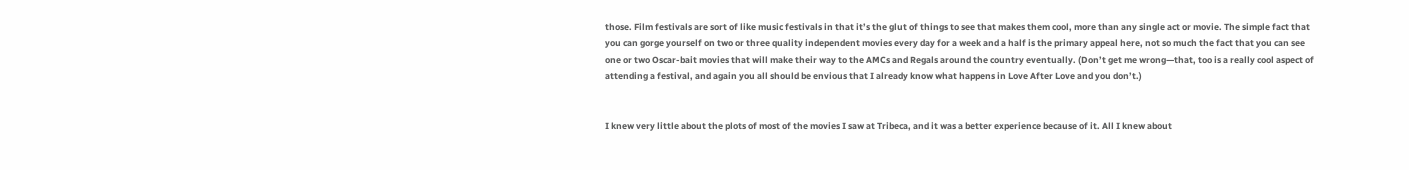those. Film festivals are sort of like music festivals in that it’s the glut of things to see that makes them cool, more than any single act or movie. The simple fact that you can gorge yourself on two or three quality independent movies every day for a week and a half is the primary appeal here, not so much the fact that you can see one or two Oscar-bait movies that will make their way to the AMCs and Regals around the country eventually. (Don’t get me wrong—that, too is a really cool aspect of attending a festival, and again you all should be envious that I already know what happens in Love After Love and you don’t.)


I knew very little about the plots of most of the movies I saw at Tribeca, and it was a better experience because of it. All I knew about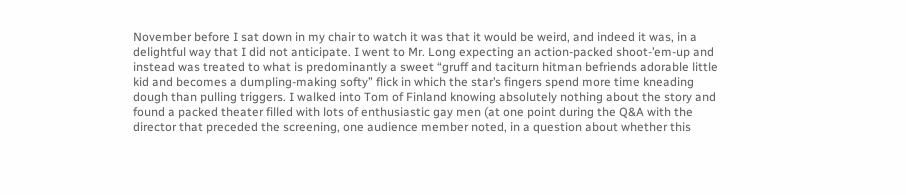November before I sat down in my chair to watch it was that it would be weird, and indeed it was, in a delightful way that I did not anticipate. I went to Mr. Long expecting an action-packed shoot-’em-up and instead was treated to what is predominantly a sweet “gruff and taciturn hitman befriends adorable little kid and becomes a dumpling-making softy” flick in which the star’s fingers spend more time kneading dough than pulling triggers. I walked into Tom of Finland knowing absolutely nothing about the story and found a packed theater filled with lots of enthusiastic gay men (at one point during the Q&A with the director that preceded the screening, one audience member noted, in a question about whether this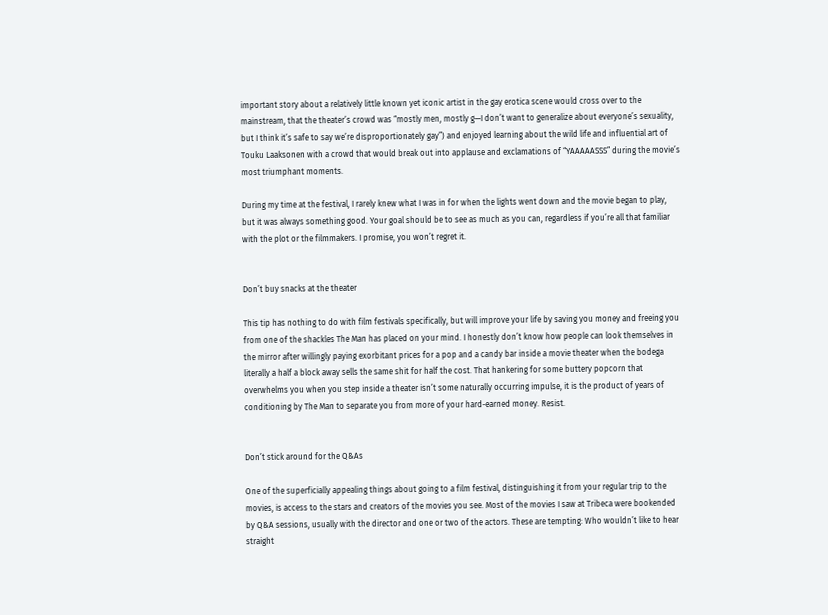important story about a relatively little known yet iconic artist in the gay erotica scene would cross over to the mainstream, that the theater’s crowd was “mostly men, mostly g—I don’t want to generalize about everyone’s sexuality, but I think it’s safe to say we’re disproportionately gay”) and enjoyed learning about the wild life and influential art of Touku Laaksonen with a crowd that would break out into applause and exclamations of “YAAAAASSS” during the movie’s most triumphant moments.

During my time at the festival, I rarely knew what I was in for when the lights went down and the movie began to play, but it was always something good. Your goal should be to see as much as you can, regardless if you’re all that familiar with the plot or the filmmakers. I promise, you won’t regret it.


Don’t buy snacks at the theater

This tip has nothing to do with film festivals specifically, but will improve your life by saving you money and freeing you from one of the shackles The Man has placed on your mind. I honestly don’t know how people can look themselves in the mirror after willingly paying exorbitant prices for a pop and a candy bar inside a movie theater when the bodega literally a half a block away sells the same shit for half the cost. That hankering for some buttery popcorn that overwhelms you when you step inside a theater isn’t some naturally occurring impulse, it is the product of years of conditioning by The Man to separate you from more of your hard-earned money. Resist.


Don’t stick around for the Q&As

One of the superficially appealing things about going to a film festival, distinguishing it from your regular trip to the movies, is access to the stars and creators of the movies you see. Most of the movies I saw at Tribeca were bookended by Q&A sessions, usually with the director and one or two of the actors. These are tempting: Who wouldn’t like to hear straight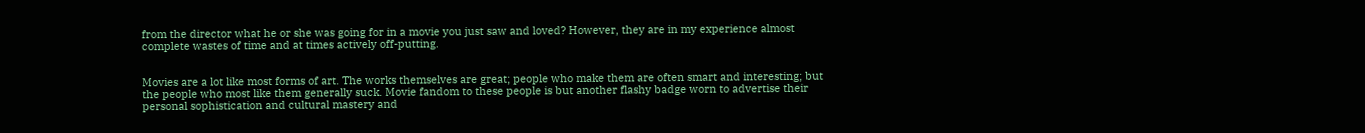from the director what he or she was going for in a movie you just saw and loved? However, they are in my experience almost complete wastes of time and at times actively off-putting.


Movies are a lot like most forms of art. The works themselves are great; people who make them are often smart and interesting; but the people who most like them generally suck. Movie fandom to these people is but another flashy badge worn to advertise their personal sophistication and cultural mastery and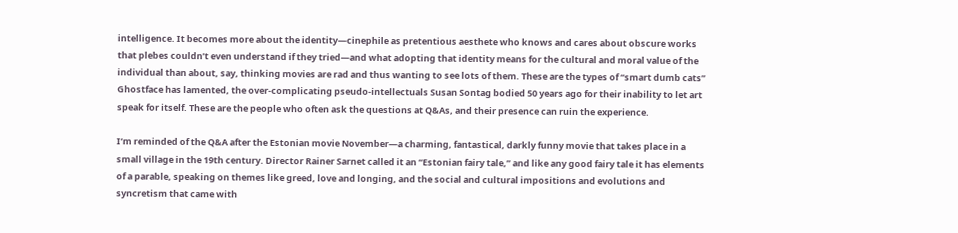intelligence. It becomes more about the identity—cinephile as pretentious aesthete who knows and cares about obscure works that plebes couldn’t even understand if they tried—and what adopting that identity means for the cultural and moral value of the individual than about, say, thinking movies are rad and thus wanting to see lots of them. These are the types of “smart dumb cats” Ghostface has lamented, the over-complicating pseudo-intellectuals Susan Sontag bodied 50 years ago for their inability to let art speak for itself. These are the people who often ask the questions at Q&As, and their presence can ruin the experience.

I’m reminded of the Q&A after the Estonian movie November—a charming, fantastical, darkly funny movie that takes place in a small village in the 19th century. Director Rainer Sarnet called it an “Estonian fairy tale,” and like any good fairy tale it has elements of a parable, speaking on themes like greed, love and longing, and the social and cultural impositions and evolutions and syncretism that came with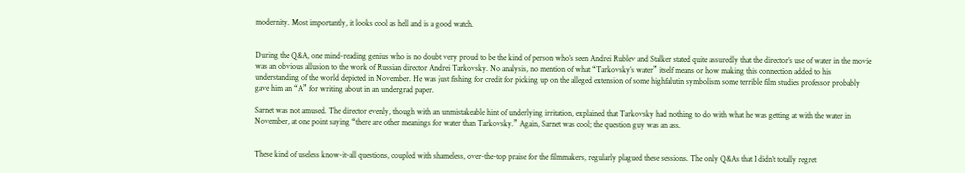modernity. Most importantly, it looks cool as hell and is a good watch.


During the Q&A, one mind-reading genius who is no doubt very proud to be the kind of person who’s seen Andrei Rublev and Stalker stated quite assuredly that the director’s use of water in the movie was an obvious allusion to the work of Russian director Andrei Tarkovsky. No analysis, no mention of what “Tarkovsky’s water” itself means or how making this connection added to his understanding of the world depicted in November. He was just fishing for credit for picking up on the alleged extension of some highfalutin symbolism some terrible film studies professor probably gave him an “A” for writing about in an undergrad paper.

Sarnet was not amused. The director evenly, though with an unmistakeable hint of underlying irritation, explained that Tarkovsky had nothing to do with what he was getting at with the water in November, at one point saying “there are other meanings for water than Tarkovsky.” Again, Sarnet was cool; the question guy was an ass.


These kind of useless know-it-all questions, coupled with shameless, over-the-top praise for the filmmakers, regularly plagued these sessions. The only Q&As that I didn’t totally regret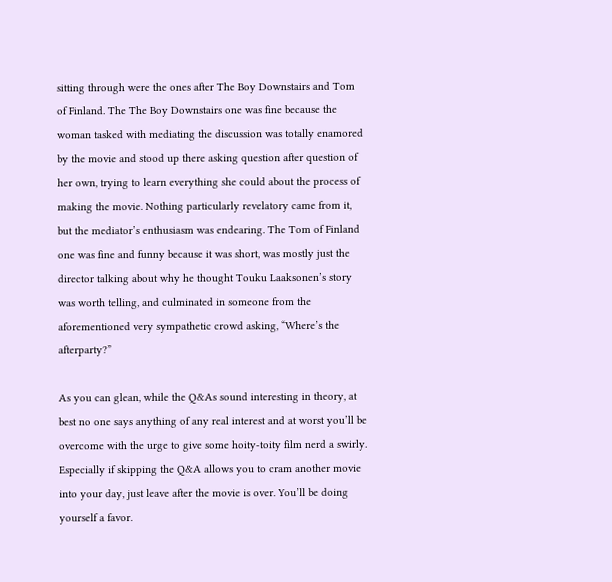sitting through were the ones after The Boy Downstairs and Tom of Finland. The The Boy Downstairs one was fine because the woman tasked with mediating the discussion was totally enamored by the movie and stood up there asking question after question of her own, trying to learn everything she could about the process of making the movie. Nothing particularly revelatory came from it, but the mediator’s enthusiasm was endearing. The Tom of Finland one was fine and funny because it was short, was mostly just the director talking about why he thought Touku Laaksonen’s story was worth telling, and culminated in someone from the aforementioned very sympathetic crowd asking, “Where’s the afterparty?”

As you can glean, while the Q&As sound interesting in theory, at best no one says anything of any real interest and at worst you’ll be overcome with the urge to give some hoity-toity film nerd a swirly. Especially if skipping the Q&A allows you to cram another movie into your day, just leave after the movie is over. You’ll be doing yourself a favor.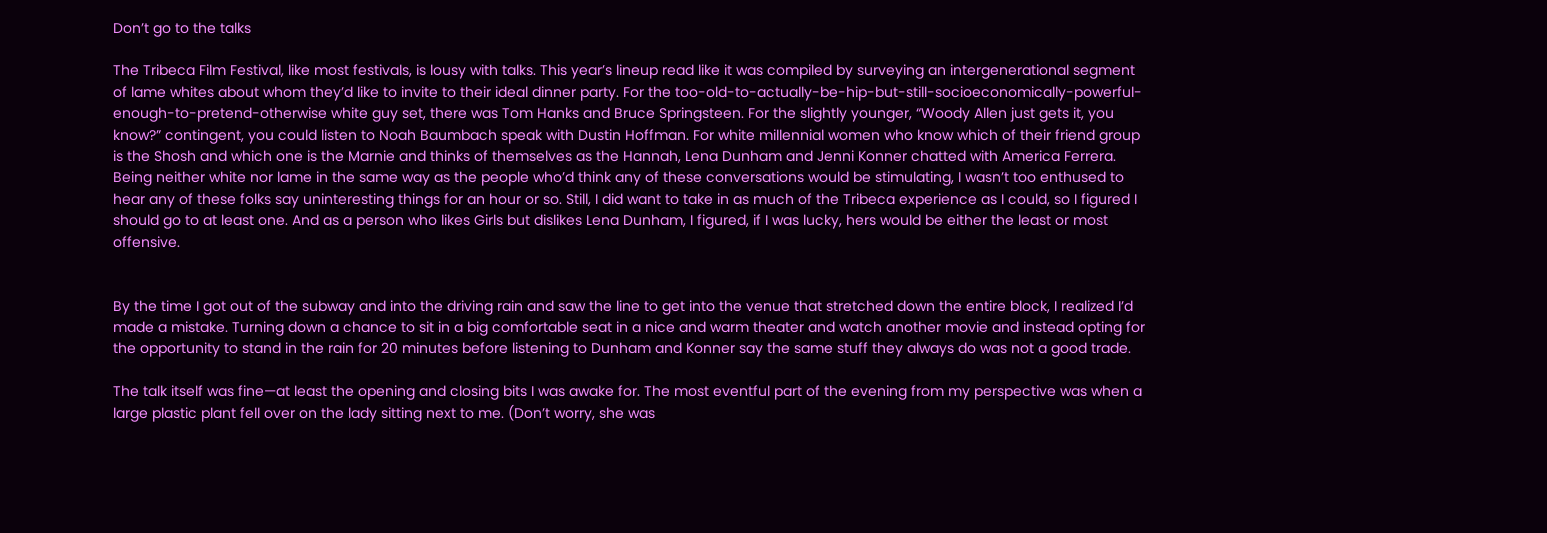Don’t go to the talks

The Tribeca Film Festival, like most festivals, is lousy with talks. This year’s lineup read like it was compiled by surveying an intergenerational segment of lame whites about whom they’d like to invite to their ideal dinner party. For the too-old-to-actually-be-hip-but-still-socioeconomically-powerful-enough-to-pretend-otherwise white guy set, there was Tom Hanks and Bruce Springsteen. For the slightly younger, “Woody Allen just gets it, you know?” contingent, you could listen to Noah Baumbach speak with Dustin Hoffman. For white millennial women who know which of their friend group is the Shosh and which one is the Marnie and thinks of themselves as the Hannah, Lena Dunham and Jenni Konner chatted with America Ferrera. Being neither white nor lame in the same way as the people who’d think any of these conversations would be stimulating, I wasn’t too enthused to hear any of these folks say uninteresting things for an hour or so. Still, I did want to take in as much of the Tribeca experience as I could, so I figured I should go to at least one. And as a person who likes Girls but dislikes Lena Dunham, I figured, if I was lucky, hers would be either the least or most offensive.


By the time I got out of the subway and into the driving rain and saw the line to get into the venue that stretched down the entire block, I realized I’d made a mistake. Turning down a chance to sit in a big comfortable seat in a nice and warm theater and watch another movie and instead opting for the opportunity to stand in the rain for 20 minutes before listening to Dunham and Konner say the same stuff they always do was not a good trade.

The talk itself was fine—at least the opening and closing bits I was awake for. The most eventful part of the evening from my perspective was when a large plastic plant fell over on the lady sitting next to me. (Don’t worry, she was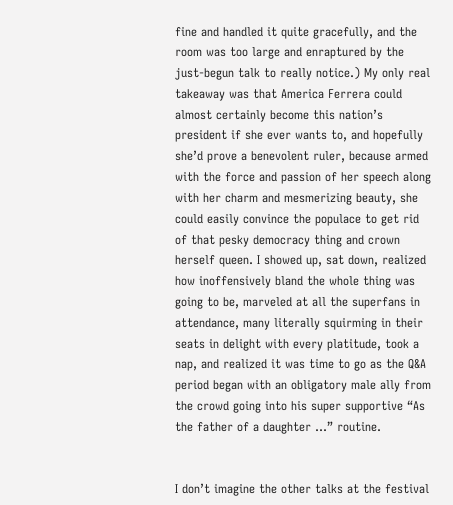fine and handled it quite gracefully, and the room was too large and enraptured by the just-begun talk to really notice.) My only real takeaway was that America Ferrera could almost certainly become this nation’s president if she ever wants to, and hopefully she’d prove a benevolent ruler, because armed with the force and passion of her speech along with her charm and mesmerizing beauty, she could easily convince the populace to get rid of that pesky democracy thing and crown herself queen. I showed up, sat down, realized how inoffensively bland the whole thing was going to be, marveled at all the superfans in attendance, many literally squirming in their seats in delight with every platitude, took a nap, and realized it was time to go as the Q&A period began with an obligatory male ally from the crowd going into his super supportive “As the father of a daughter …” routine.


I don’t imagine the other talks at the festival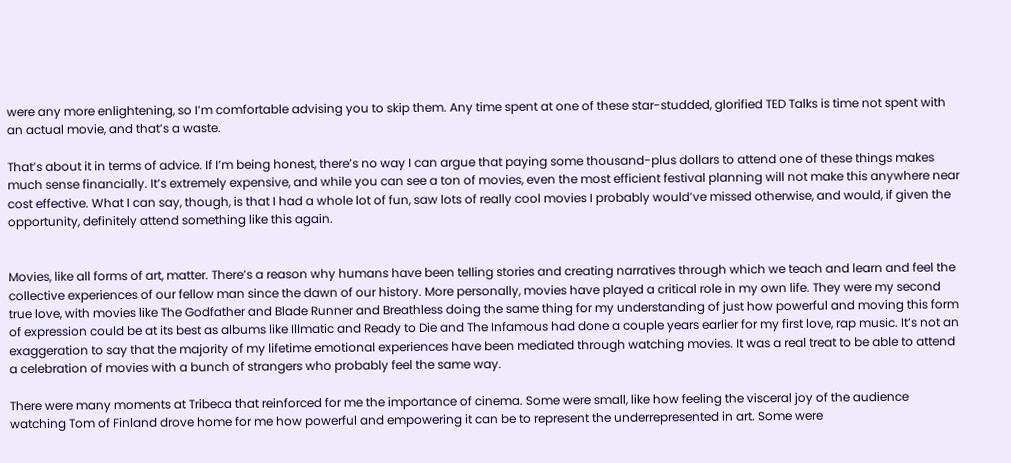were any more enlightening, so I’m comfortable advising you to skip them. Any time spent at one of these star-studded, glorified TED Talks is time not spent with an actual movie, and that’s a waste.

That’s about it in terms of advice. If I’m being honest, there’s no way I can argue that paying some thousand-plus dollars to attend one of these things makes much sense financially. It’s extremely expensive, and while you can see a ton of movies, even the most efficient festival planning will not make this anywhere near cost effective. What I can say, though, is that I had a whole lot of fun, saw lots of really cool movies I probably would’ve missed otherwise, and would, if given the opportunity, definitely attend something like this again.


Movies, like all forms of art, matter. There’s a reason why humans have been telling stories and creating narratives through which we teach and learn and feel the collective experiences of our fellow man since the dawn of our history. More personally, movies have played a critical role in my own life. They were my second true love, with movies like The Godfather and Blade Runner and Breathless doing the same thing for my understanding of just how powerful and moving this form of expression could be at its best as albums like Illmatic and Ready to Die and The Infamous had done a couple years earlier for my first love, rap music. It’s not an exaggeration to say that the majority of my lifetime emotional experiences have been mediated through watching movies. It was a real treat to be able to attend a celebration of movies with a bunch of strangers who probably feel the same way.

There were many moments at Tribeca that reinforced for me the importance of cinema. Some were small, like how feeling the visceral joy of the audience watching Tom of Finland drove home for me how powerful and empowering it can be to represent the underrepresented in art. Some were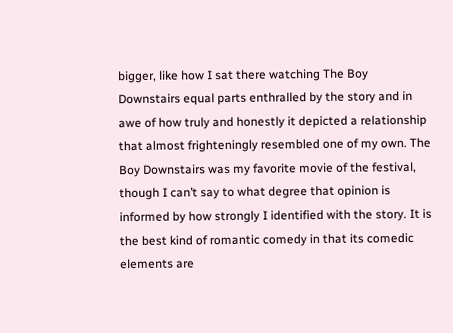bigger, like how I sat there watching The Boy Downstairs equal parts enthralled by the story and in awe of how truly and honestly it depicted a relationship that almost frighteningly resembled one of my own. The Boy Downstairs was my favorite movie of the festival, though I can’t say to what degree that opinion is informed by how strongly I identified with the story. It is the best kind of romantic comedy in that its comedic elements are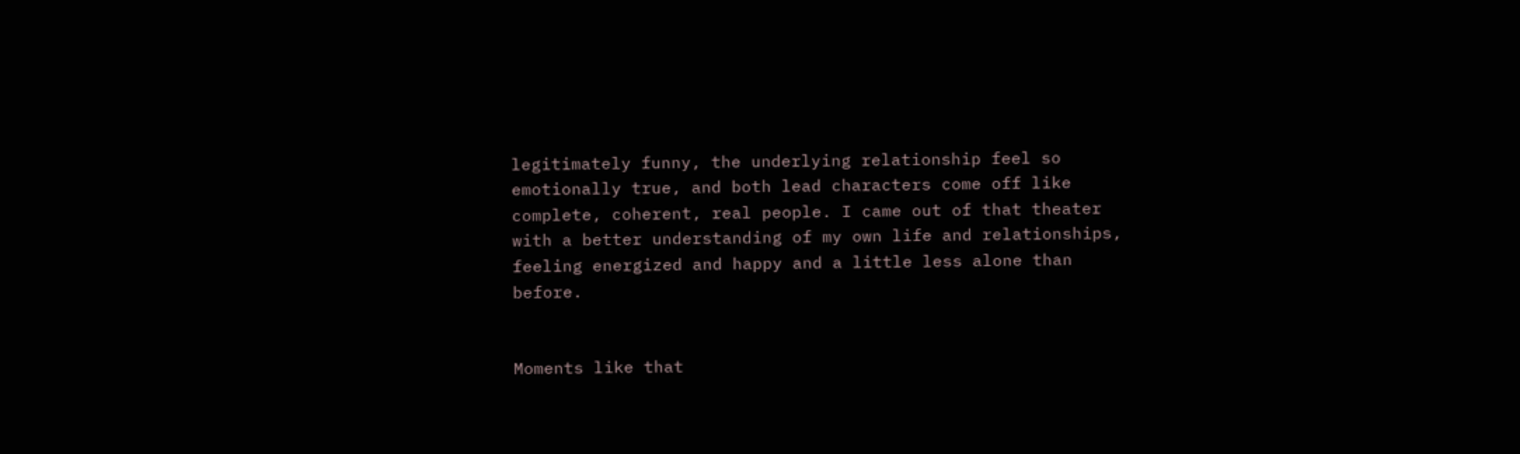legitimately funny, the underlying relationship feel so emotionally true, and both lead characters come off like complete, coherent, real people. I came out of that theater with a better understanding of my own life and relationships, feeling energized and happy and a little less alone than before.


Moments like that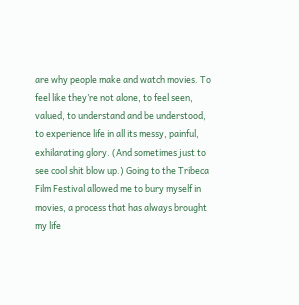are why people make and watch movies. To feel like they’re not alone, to feel seen, valued, to understand and be understood, to experience life in all its messy, painful, exhilarating glory. (And sometimes just to see cool shit blow up.) Going to the Tribeca Film Festival allowed me to bury myself in movies, a process that has always brought my life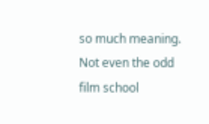so much meaning. Not even the odd film school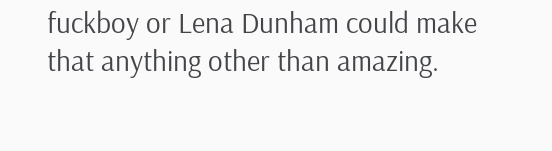fuckboy or Lena Dunham could make that anything other than amazing.